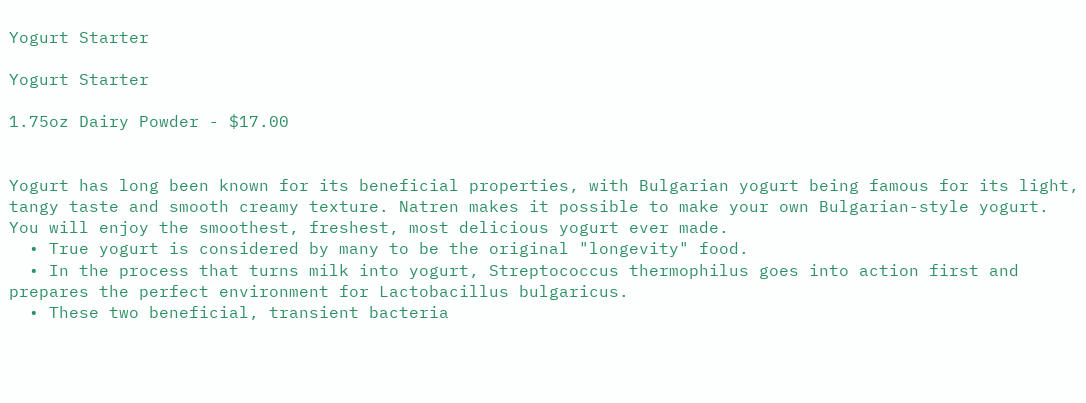Yogurt Starter

Yogurt Starter

1.75oz Dairy Powder - $17.00


Yogurt has long been known for its beneficial properties, with Bulgarian yogurt being famous for its light, tangy taste and smooth creamy texture. Natren makes it possible to make your own Bulgarian-style yogurt. You will enjoy the smoothest, freshest, most delicious yogurt ever made.
  • True yogurt is considered by many to be the original "longevity" food.
  • In the process that turns milk into yogurt, Streptococcus thermophilus goes into action first and prepares the perfect environment for Lactobacillus bulgaricus.
  • These two beneficial, transient bacteria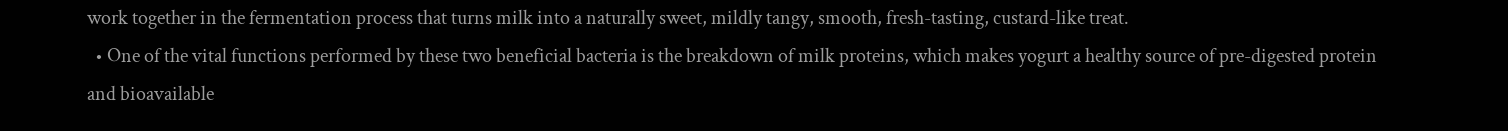work together in the fermentation process that turns milk into a naturally sweet, mildly tangy, smooth, fresh-tasting, custard-like treat.
  • One of the vital functions performed by these two beneficial bacteria is the breakdown of milk proteins, which makes yogurt a healthy source of pre-digested protein and bioavailable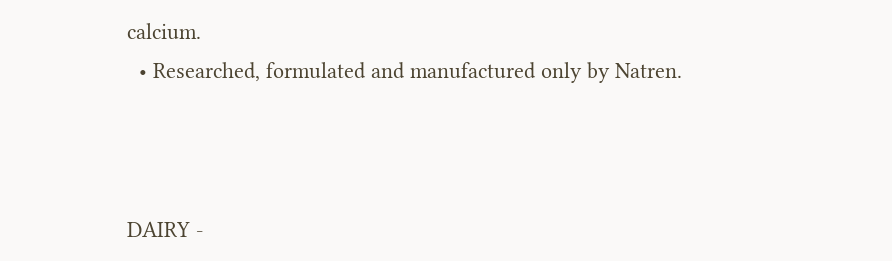calcium.
  • Researched, formulated and manufactured only by Natren.



DAIRY -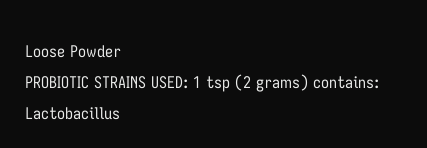Loose Powder
PROBIOTIC STRAINS USED: 1 tsp (2 grams) contains:
Lactobacillus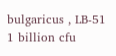bulgaricus , LB-51 1 billion cfu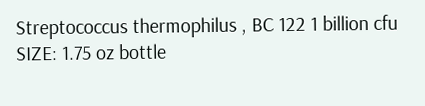Streptococcus thermophilus , BC 122 1 billion cfu
SIZE: 1.75 oz bottle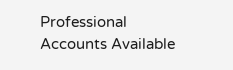Professional Accounts Available